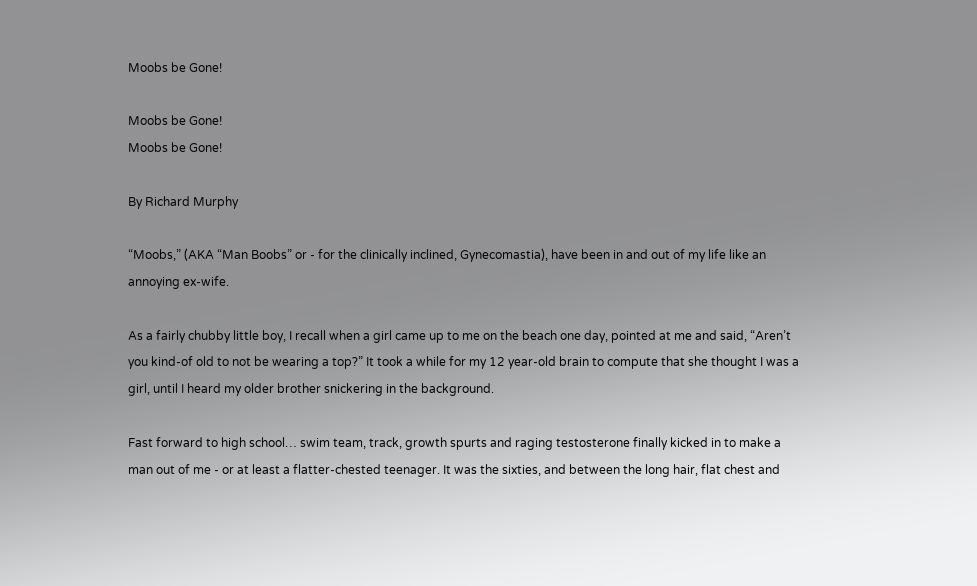Moobs be Gone!

Moobs be Gone!
Moobs be Gone!

By Richard Murphy

“Moobs,” (AKA “Man Boobs” or - for the clinically inclined, Gynecomastia), have been in and out of my life like an annoying ex-wife.

As a fairly chubby little boy, I recall when a girl came up to me on the beach one day, pointed at me and said, “Aren’t you kind-of old to not be wearing a top?” It took a while for my 12 year-old brain to compute that she thought I was a girl, until I heard my older brother snickering in the background.

Fast forward to high school… swim team, track, growth spurts and raging testosterone finally kicked in to make a man out of me - or at least a flatter-chested teenager. It was the sixties, and between the long hair, flat chest and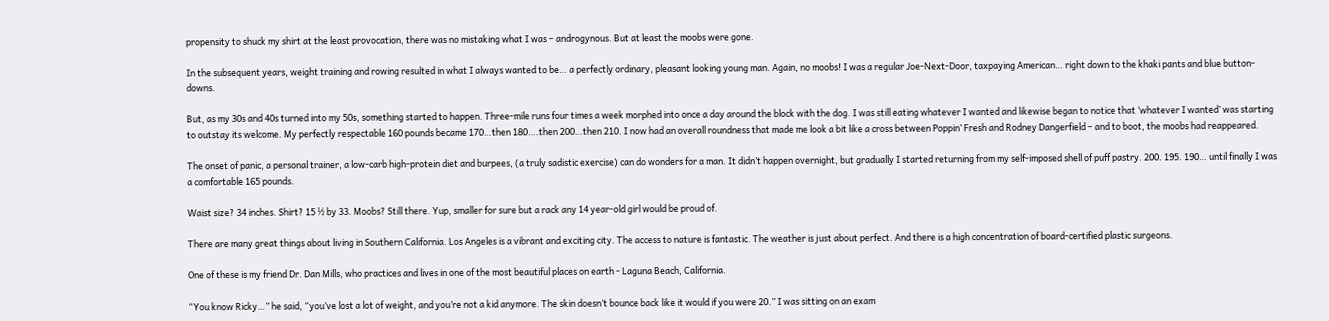propensity to shuck my shirt at the least provocation, there was no mistaking what I was – androgynous. But at least the moobs were gone.

In the subsequent years, weight training and rowing resulted in what I always wanted to be… a perfectly ordinary, pleasant looking young man. Again, no moobs! I was a regular Joe-Next-Door, taxpaying American… right down to the khaki pants and blue button-downs.

But, as my 30s and 40s turned into my 50s, something started to happen. Three-mile runs four times a week morphed into once a day around the block with the dog. I was still eating whatever I wanted and likewise began to notice that ‘whatever I wanted’ was starting to outstay its welcome. My perfectly respectable 160 pounds became 170…then 180….then 200…then 210. I now had an overall roundness that made me look a bit like a cross between Poppin’ Fresh and Rodney Dangerfield – and to boot, the moobs had reappeared.

The onset of panic, a personal trainer, a low-carb high-protein diet and burpees, (a truly sadistic exercise) can do wonders for a man. It didn’t happen overnight, but gradually I started returning from my self-imposed shell of puff pastry. 200. 195. 190… until finally I was a comfortable 165 pounds.

Waist size? 34 inches. Shirt? 15 ½ by 33. Moobs? Still there. Yup, smaller for sure but a rack any 14 year-old girl would be proud of.

There are many great things about living in Southern California. Los Angeles is a vibrant and exciting city. The access to nature is fantastic. The weather is just about perfect. And there is a high concentration of board-certified plastic surgeons.

One of these is my friend Dr. Dan Mills, who practices and lives in one of the most beautiful places on earth - Laguna Beach, California.

“You know Ricky…” he said, “you’ve lost a lot of weight, and you’re not a kid anymore. The skin doesn’t bounce back like it would if you were 20.” I was sitting on an exam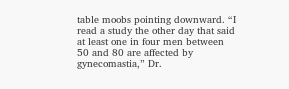table moobs pointing downward. “I read a study the other day that said at least one in four men between 50 and 80 are affected by gynecomastia,” Dr.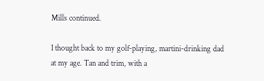Mills continued.

I thought back to my golf-playing, martini-drinking dad at my age. Tan and trim, with a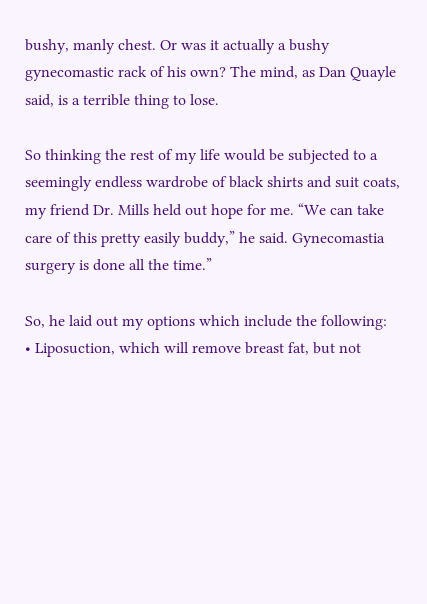bushy, manly chest. Or was it actually a bushy gynecomastic rack of his own? The mind, as Dan Quayle said, is a terrible thing to lose.

So thinking the rest of my life would be subjected to a seemingly endless wardrobe of black shirts and suit coats, my friend Dr. Mills held out hope for me. “We can take care of this pretty easily buddy,” he said. Gynecomastia surgery is done all the time.”

So, he laid out my options which include the following:
• Liposuction, which will remove breast fat, but not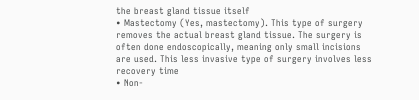the breast gland tissue itself
• Mastectomy (Yes, mastectomy). This type of surgery removes the actual breast gland tissue. The surgery is often done endoscopically, meaning only small incisions are used. This less invasive type of surgery involves less recovery time
• Non-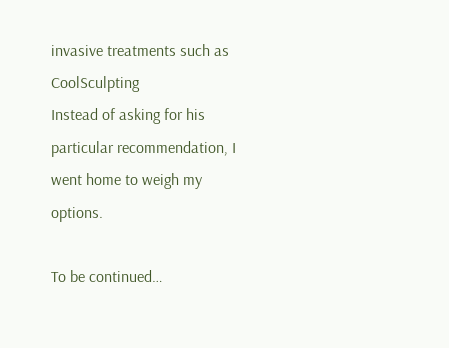invasive treatments such as CoolSculpting
Instead of asking for his particular recommendation, I went home to weigh my options.

To be continued…